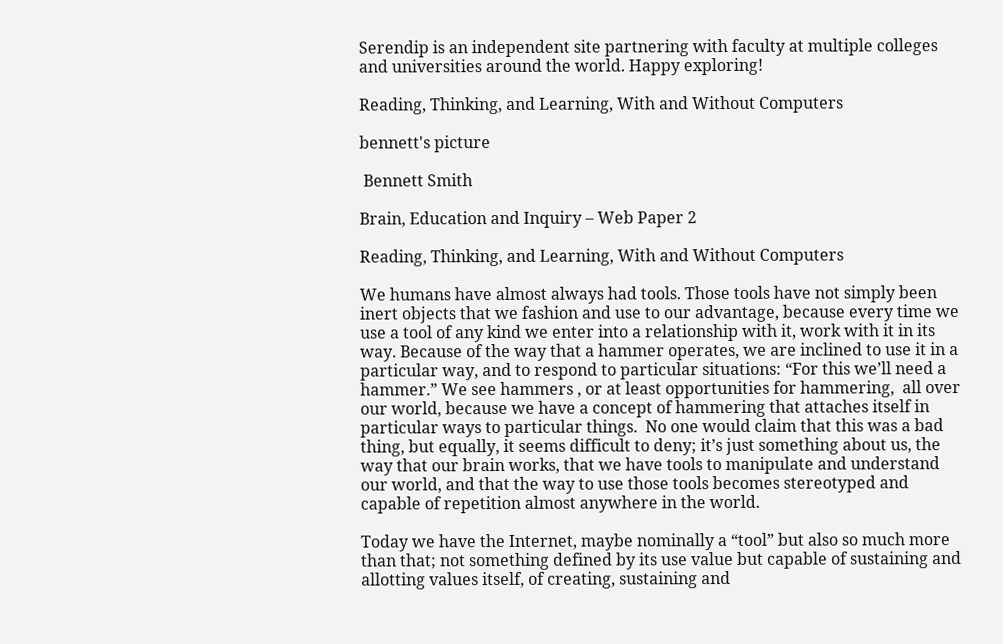Serendip is an independent site partnering with faculty at multiple colleges and universities around the world. Happy exploring!

Reading, Thinking, and Learning, With and Without Computers

bennett's picture

 Bennett Smith

Brain, Education and Inquiry – Web Paper 2

Reading, Thinking, and Learning, With and Without Computers

We humans have almost always had tools. Those tools have not simply been inert objects that we fashion and use to our advantage, because every time we use a tool of any kind we enter into a relationship with it, work with it in its way. Because of the way that a hammer operates, we are inclined to use it in a particular way, and to respond to particular situations: “For this we’ll need a hammer.” We see hammers , or at least opportunities for hammering,  all over our world, because we have a concept of hammering that attaches itself in particular ways to particular things.  No one would claim that this was a bad thing, but equally, it seems difficult to deny; it’s just something about us, the way that our brain works, that we have tools to manipulate and understand our world, and that the way to use those tools becomes stereotyped and capable of repetition almost anywhere in the world.

Today we have the Internet, maybe nominally a “tool” but also so much more than that; not something defined by its use value but capable of sustaining and allotting values itself, of creating, sustaining and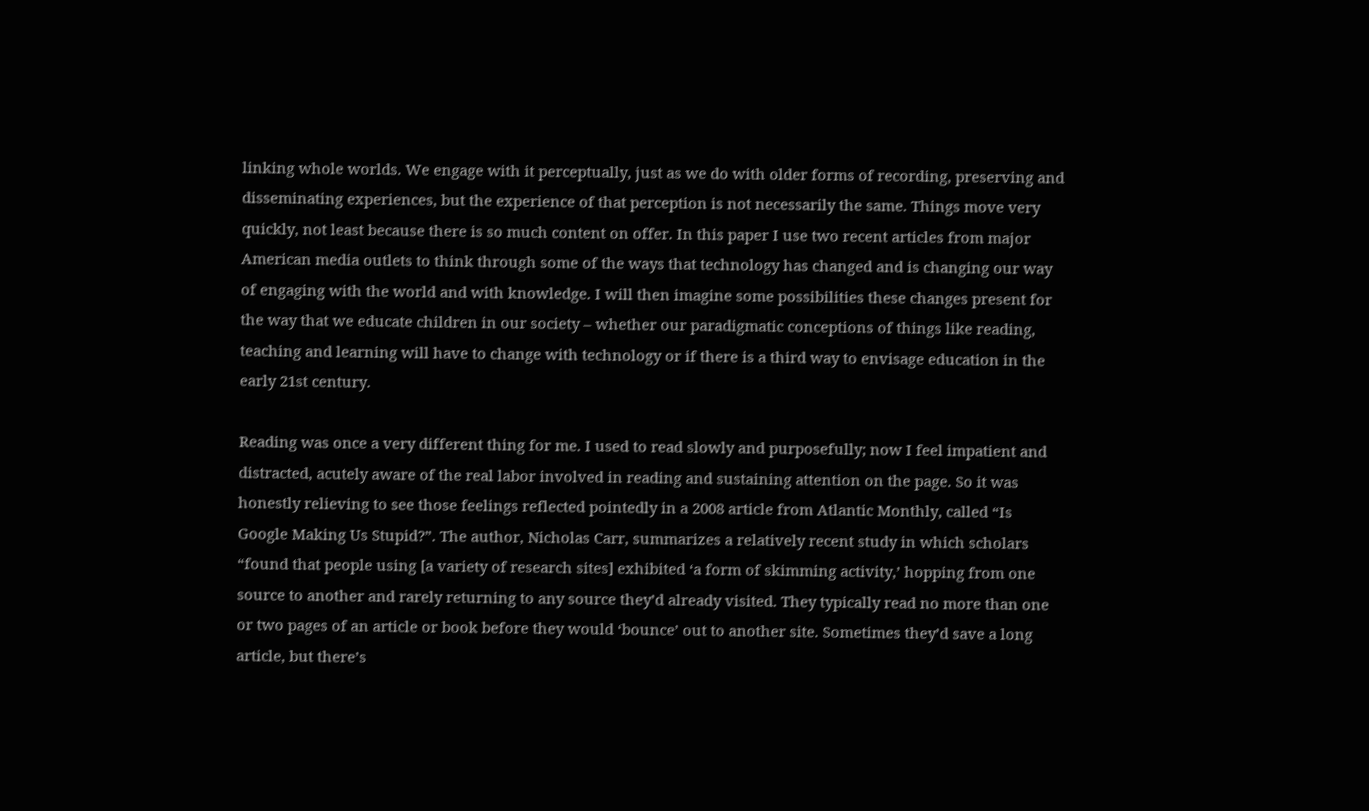linking whole worlds. We engage with it perceptually, just as we do with older forms of recording, preserving and disseminating experiences, but the experience of that perception is not necessarily the same. Things move very quickly, not least because there is so much content on offer. In this paper I use two recent articles from major American media outlets to think through some of the ways that technology has changed and is changing our way of engaging with the world and with knowledge. I will then imagine some possibilities these changes present for the way that we educate children in our society – whether our paradigmatic conceptions of things like reading, teaching and learning will have to change with technology or if there is a third way to envisage education in the early 21st century.

Reading was once a very different thing for me. I used to read slowly and purposefully; now I feel impatient and distracted, acutely aware of the real labor involved in reading and sustaining attention on the page. So it was honestly relieving to see those feelings reflected pointedly in a 2008 article from Atlantic Monthly, called “Is Google Making Us Stupid?”. The author, Nicholas Carr, summarizes a relatively recent study in which scholars “found that people using [a variety of research sites] exhibited ‘a form of skimming activity,’ hopping from one source to another and rarely returning to any source they’d already visited. They typically read no more than one or two pages of an article or book before they would ‘bounce’ out to another site. Sometimes they’d save a long article, but there’s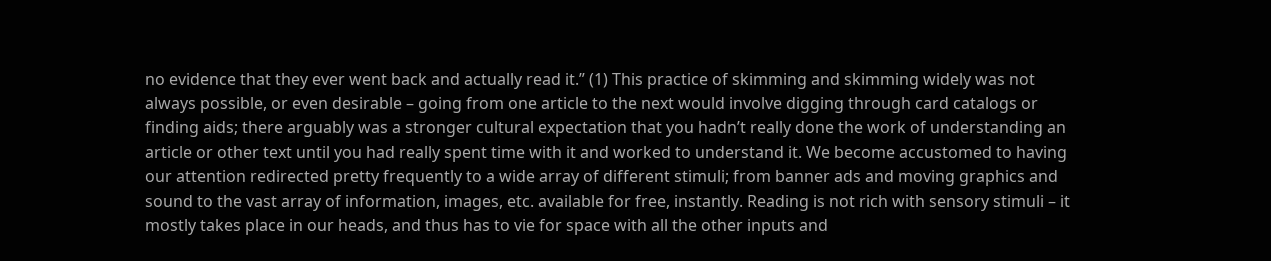no evidence that they ever went back and actually read it.” (1) This practice of skimming and skimming widely was not always possible, or even desirable – going from one article to the next would involve digging through card catalogs or finding aids; there arguably was a stronger cultural expectation that you hadn’t really done the work of understanding an article or other text until you had really spent time with it and worked to understand it. We become accustomed to having our attention redirected pretty frequently to a wide array of different stimuli; from banner ads and moving graphics and sound to the vast array of information, images, etc. available for free, instantly. Reading is not rich with sensory stimuli – it mostly takes place in our heads, and thus has to vie for space with all the other inputs and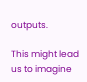outputs.

This might lead us to imagine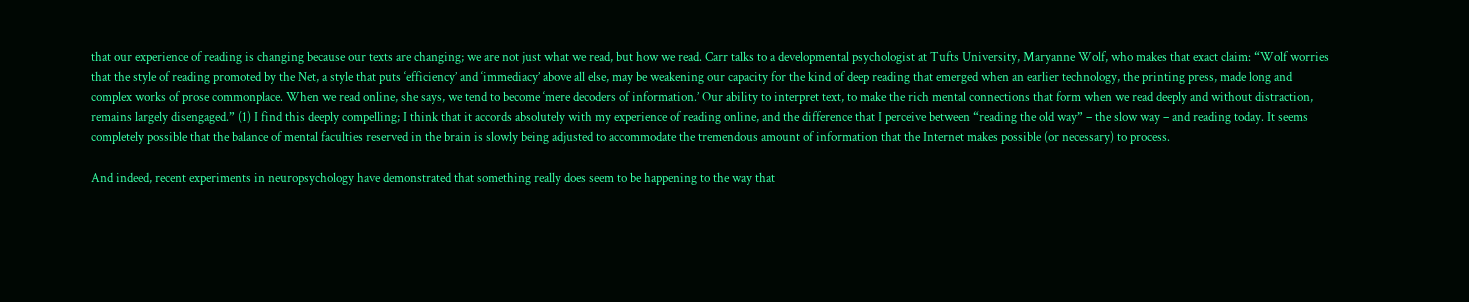that our experience of reading is changing because our texts are changing; we are not just what we read, but how we read. Carr talks to a developmental psychologist at Tufts University, Maryanne Wolf, who makes that exact claim: “Wolf worries that the style of reading promoted by the Net, a style that puts ‘efficiency’ and ‘immediacy’ above all else, may be weakening our capacity for the kind of deep reading that emerged when an earlier technology, the printing press, made long and complex works of prose commonplace. When we read online, she says, we tend to become ‘mere decoders of information.’ Our ability to interpret text, to make the rich mental connections that form when we read deeply and without distraction, remains largely disengaged.” (1) I find this deeply compelling; I think that it accords absolutely with my experience of reading online, and the difference that I perceive between “reading the old way” – the slow way – and reading today. It seems completely possible that the balance of mental faculties reserved in the brain is slowly being adjusted to accommodate the tremendous amount of information that the Internet makes possible (or necessary) to process.

And indeed, recent experiments in neuropsychology have demonstrated that something really does seem to be happening to the way that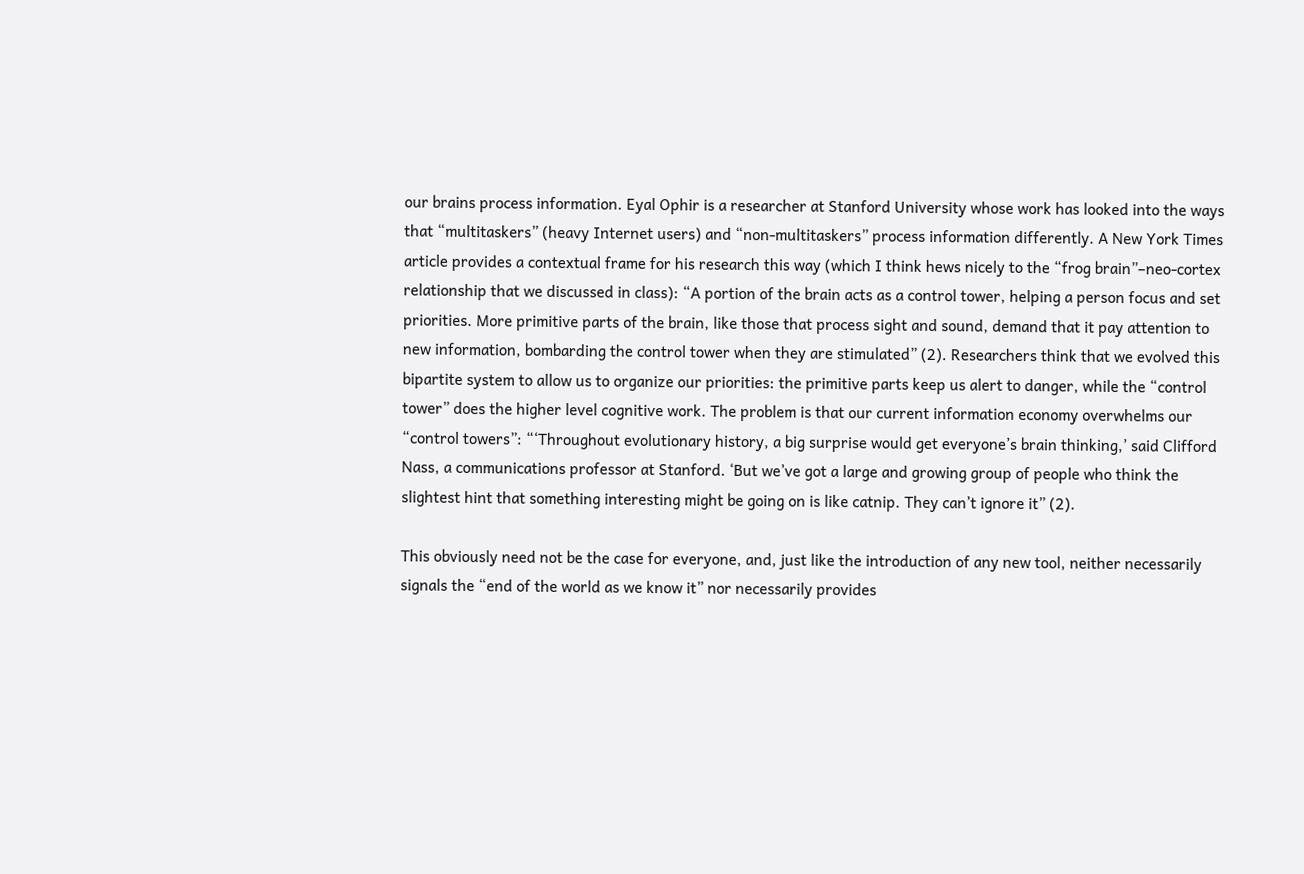our brains process information. Eyal Ophir is a researcher at Stanford University whose work has looked into the ways that “multitaskers” (heavy Internet users) and “non-multitaskers” process information differently. A New York Times article provides a contextual frame for his research this way (which I think hews nicely to the “frog brain”–neo-cortex relationship that we discussed in class): “A portion of the brain acts as a control tower, helping a person focus and set priorities. More primitive parts of the brain, like those that process sight and sound, demand that it pay attention to new information, bombarding the control tower when they are stimulated” (2). Researchers think that we evolved this bipartite system to allow us to organize our priorities: the primitive parts keep us alert to danger, while the “control tower” does the higher level cognitive work. The problem is that our current information economy overwhelms our “control towers”: “‘Throughout evolutionary history, a big surprise would get everyone’s brain thinking,’ said Clifford Nass, a communications professor at Stanford. ‘But we’ve got a large and growing group of people who think the slightest hint that something interesting might be going on is like catnip. They can’t ignore it” (2).

This obviously need not be the case for everyone, and, just like the introduction of any new tool, neither necessarily signals the “end of the world as we know it” nor necessarily provides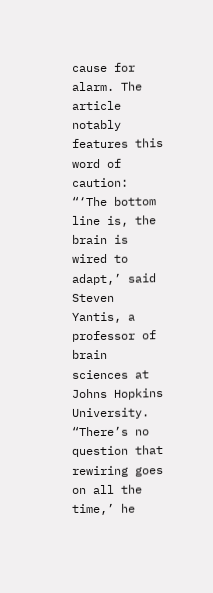cause for alarm. The article notably features this word of caution: “‘The bottom line is, the brain is wired to adapt,’ said Steven Yantis, a professor of brain sciences at Johns Hopkins University. “There’s no question that rewiring goes on all the time,’ he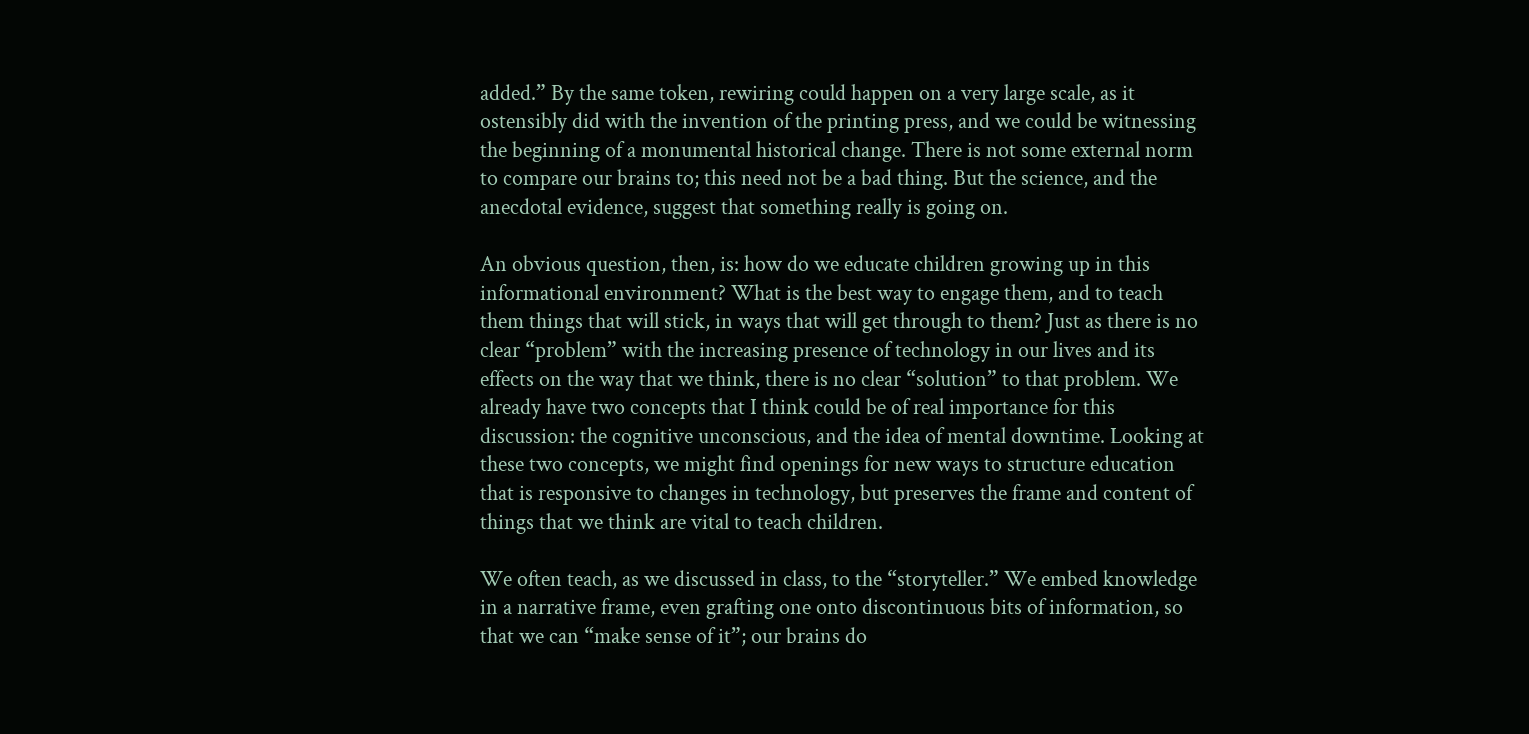added.” By the same token, rewiring could happen on a very large scale, as it ostensibly did with the invention of the printing press, and we could be witnessing the beginning of a monumental historical change. There is not some external norm to compare our brains to; this need not be a bad thing. But the science, and the anecdotal evidence, suggest that something really is going on.

An obvious question, then, is: how do we educate children growing up in this informational environment? What is the best way to engage them, and to teach them things that will stick, in ways that will get through to them? Just as there is no clear “problem” with the increasing presence of technology in our lives and its effects on the way that we think, there is no clear “solution” to that problem. We already have two concepts that I think could be of real importance for this discussion: the cognitive unconscious, and the idea of mental downtime. Looking at these two concepts, we might find openings for new ways to structure education that is responsive to changes in technology, but preserves the frame and content of things that we think are vital to teach children.

We often teach, as we discussed in class, to the “storyteller.” We embed knowledge in a narrative frame, even grafting one onto discontinuous bits of information, so that we can “make sense of it”; our brains do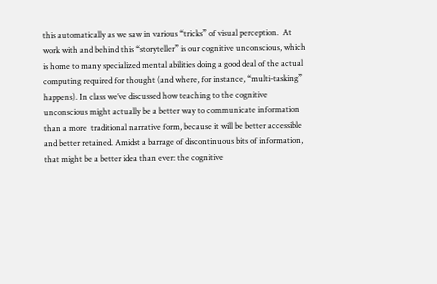this automatically as we saw in various “tricks” of visual perception.  At work with and behind this “storyteller” is our cognitive unconscious, which is home to many specialized mental abilities doing a good deal of the actual computing required for thought (and where, for instance, “multi-tasking” happens). In class we’ve discussed how teaching to the cognitive unconscious might actually be a better way to communicate information than a more  traditional narrative form, because it will be better accessible and better retained. Amidst a barrage of discontinuous bits of information, that might be a better idea than ever: the cognitive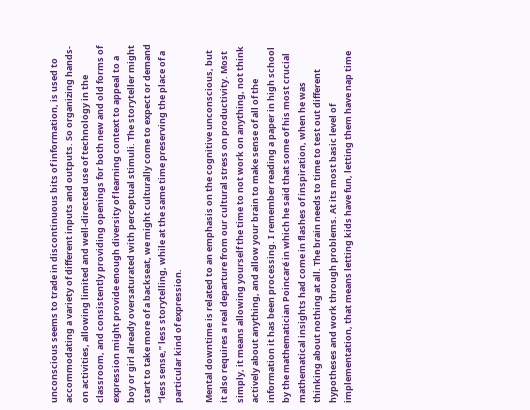unconscious seems to trade in discontinuous bits of information, is used to accommodating a variety of different inputs and outputs. So organizing hands-on activities, allowing limited and well-directed use of technology in the classroom, and consistently providing openings for both new and old forms of expression might provide enough diversity of learning context to appeal to a boy or girl already oversaturated with perceptual stimuli. The storyteller might start to take more of a backseat, we might culturally come to expect or demand “less sense,” less storytelling, while at the same time preserving the place of a particular kind of expression.

Mental downtime is related to an emphasis on the cognitive unconscious, but it also requires a real departure from our cultural stress on productivity. Most simply, it means allowing yourself the time to not work on anything, not think actively about anything, and allow your brain to make sense of all of the information it has been processing. I remember reading a paper in high school by the mathematician Poincaré in which he said that some of his most crucial mathematical insights had come in flashes of inspiration, when he was thinking about nothing at all. The brain needs to time to test out different hypotheses and work through problems. At its most basic level of implementation, that means letting kids have fun, letting them have nap time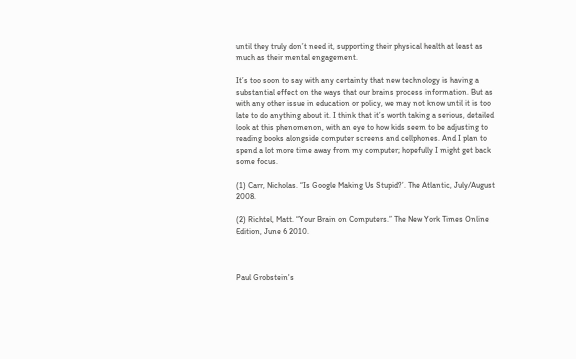until they truly don’t need it, supporting their physical health at least as much as their mental engagement.

It’s too soon to say with any certainty that new technology is having a substantial effect on the ways that our brains process information. But as with any other issue in education or policy, we may not know until it is too late to do anything about it. I think that it’s worth taking a serious, detailed look at this phenomenon, with an eye to how kids seem to be adjusting to reading books alongside computer screens and cellphones. And I plan to spend a lot more time away from my computer; hopefully I might get back some focus.

(1) Carr, Nicholas. “Is Google Making Us Stupid?’. The Atlantic, July/August 2008.

(2) Richtel, Matt. “Your Brain on Computers.” The New York Times Online Edition, June 6 2010.



Paul Grobstein's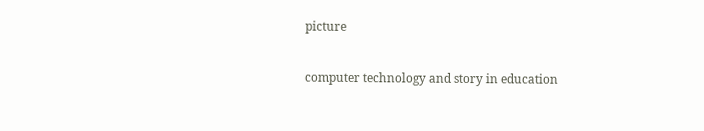picture

computer technology and story in education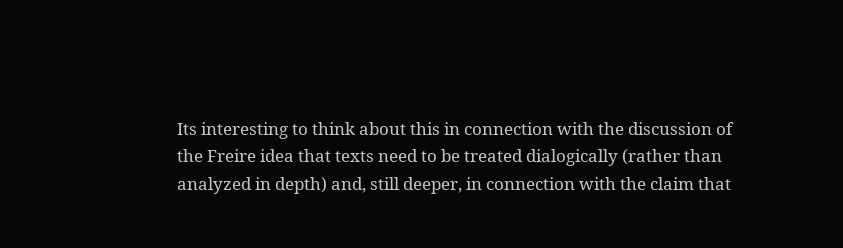Its interesting to think about this in connection with the discussion of the Freire idea that texts need to be treated dialogically (rather than analyzed in depth) and, still deeper, in connection with the claim that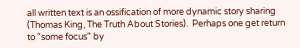all written text is an ossification of more dynamic story sharing (Thomas King, The Truth About Stories).  Perhaps one get return to "some focus" by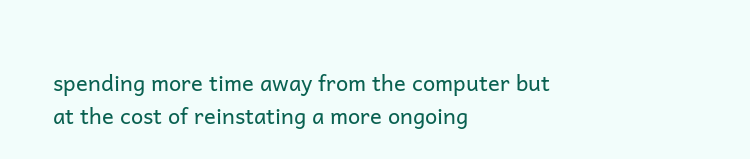spending more time away from the computer but at the cost of reinstating a more ongoing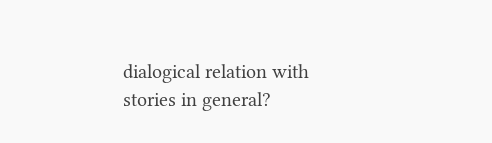dialogical relation with stories in general?